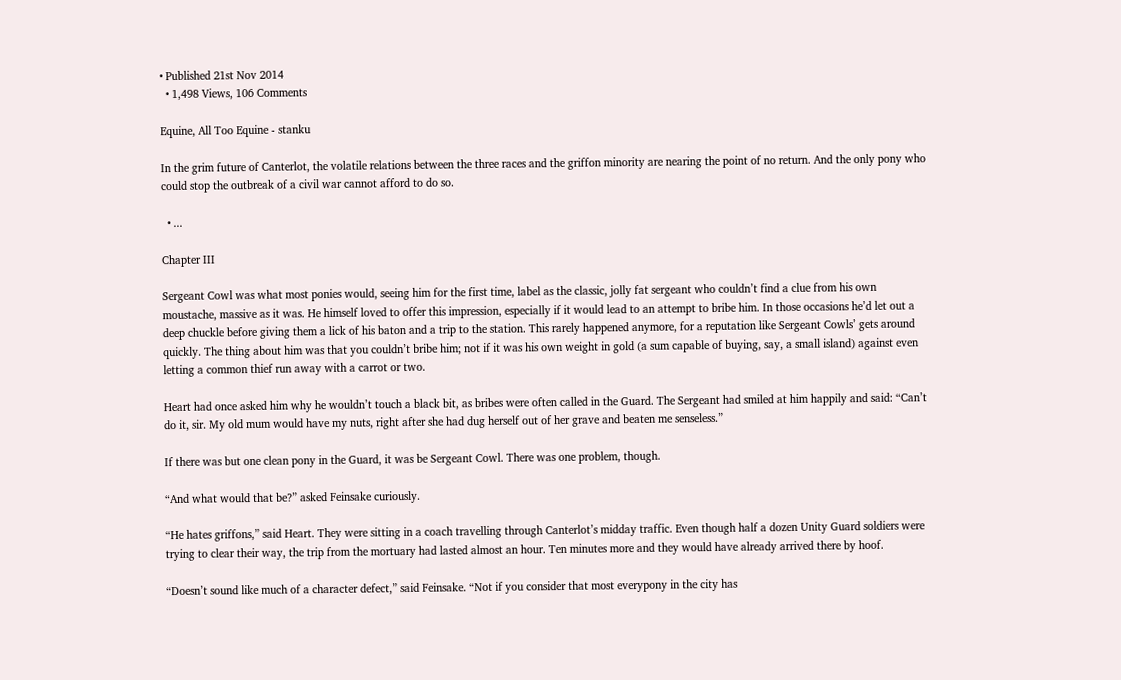• Published 21st Nov 2014
  • 1,498 Views, 106 Comments

Equine, All Too Equine - stanku

In the grim future of Canterlot, the volatile relations between the three races and the griffon minority are nearing the point of no return. And the only pony who could stop the outbreak of a civil war cannot afford to do so.

  • ...

Chapter III

Sergeant Cowl was what most ponies would, seeing him for the first time, label as the classic, jolly fat sergeant who couldn’t find a clue from his own moustache, massive as it was. He himself loved to offer this impression, especially if it would lead to an attempt to bribe him. In those occasions he’d let out a deep chuckle before giving them a lick of his baton and a trip to the station. This rarely happened anymore, for a reputation like Sergeant Cowls’ gets around quickly. The thing about him was that you couldn’t bribe him; not if it was his own weight in gold (a sum capable of buying, say, a small island) against even letting a common thief run away with a carrot or two.

Heart had once asked him why he wouldn’t touch a black bit, as bribes were often called in the Guard. The Sergeant had smiled at him happily and said: “Can’t do it, sir. My old mum would have my nuts, right after she had dug herself out of her grave and beaten me senseless.”

If there was but one clean pony in the Guard, it was be Sergeant Cowl. There was one problem, though.

“And what would that be?” asked Feinsake curiously.

“He hates griffons,” said Heart. They were sitting in a coach travelling through Canterlot’s midday traffic. Even though half a dozen Unity Guard soldiers were trying to clear their way, the trip from the mortuary had lasted almost an hour. Ten minutes more and they would have already arrived there by hoof.

“Doesn’t sound like much of a character defect,” said Feinsake. “Not if you consider that most everypony in the city has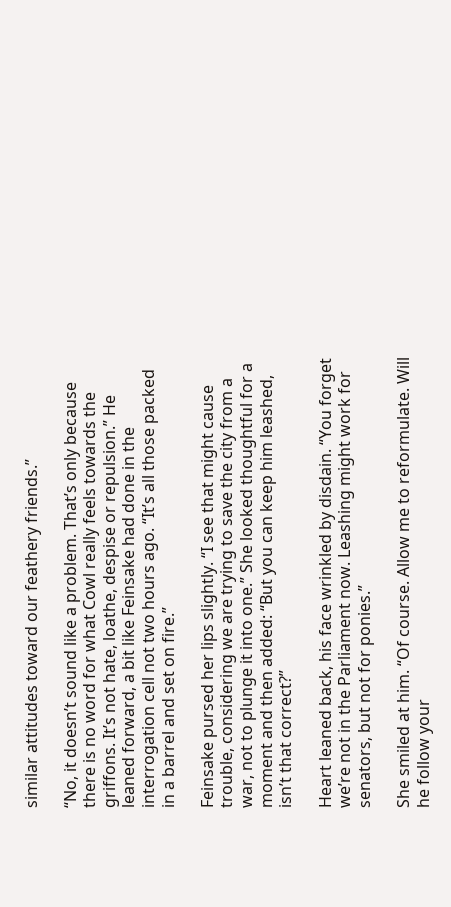similar attitudes toward our feathery friends.”

“No, it doesn’t sound like a problem. That’s only because there is no word for what Cowl really feels towards the griffons. It’s not hate, loathe, despise or repulsion.” He leaned forward, a bit like Feinsake had done in the interrogation cell not two hours ago. “It’s all those packed in a barrel and set on fire.”

Feinsake pursed her lips slightly. “I see that might cause trouble, considering we are trying to save the city from a war, not to plunge it into one.” She looked thoughtful for a moment and then added: “But you can keep him leashed, isn’t that correct?”

Heart leaned back, his face wrinkled by disdain. “You forget we’re not in the Parliament now. Leashing might work for senators, but not for ponies.”

She smiled at him. “Of course. Allow me to reformulate. Will he follow your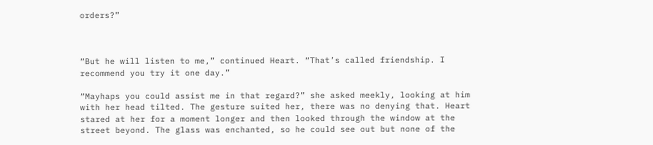orders?”



“But he will listen to me,” continued Heart. “That’s called friendship. I recommend you try it one day.”

“Mayhaps you could assist me in that regard?” she asked meekly, looking at him with her head tilted. The gesture suited her, there was no denying that. Heart stared at her for a moment longer and then looked through the window at the street beyond. The glass was enchanted, so he could see out but none of the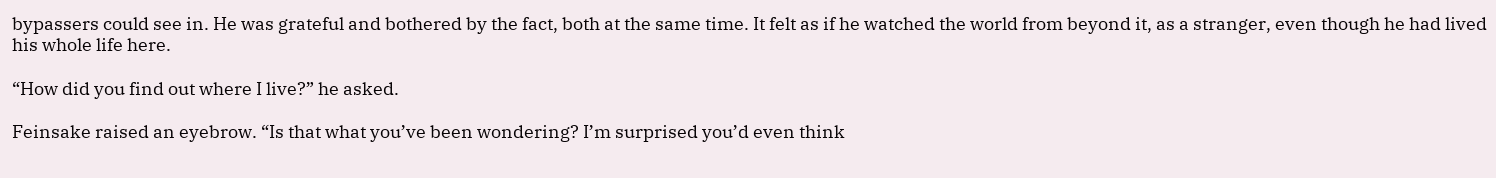bypassers could see in. He was grateful and bothered by the fact, both at the same time. It felt as if he watched the world from beyond it, as a stranger, even though he had lived his whole life here.

“How did you find out where I live?” he asked.

Feinsake raised an eyebrow. “Is that what you’ve been wondering? I’m surprised you’d even think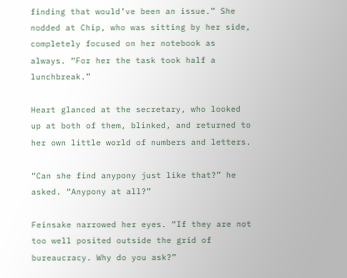finding that would’ve been an issue.” She nodded at Chip, who was sitting by her side, completely focused on her notebook as always. “For her the task took half a lunchbreak.”

Heart glanced at the secretary, who looked up at both of them, blinked, and returned to her own little world of numbers and letters.

“Can she find anypony just like that?” he asked. “Anypony at all?”

Feinsake narrowed her eyes. “If they are not too well posited outside the grid of bureaucracy. Why do you ask?”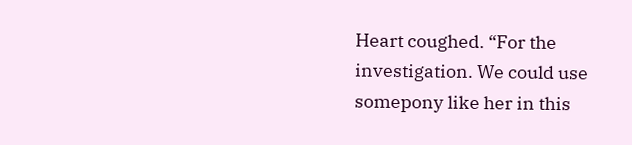Heart coughed. “For the investigation. We could use somepony like her in this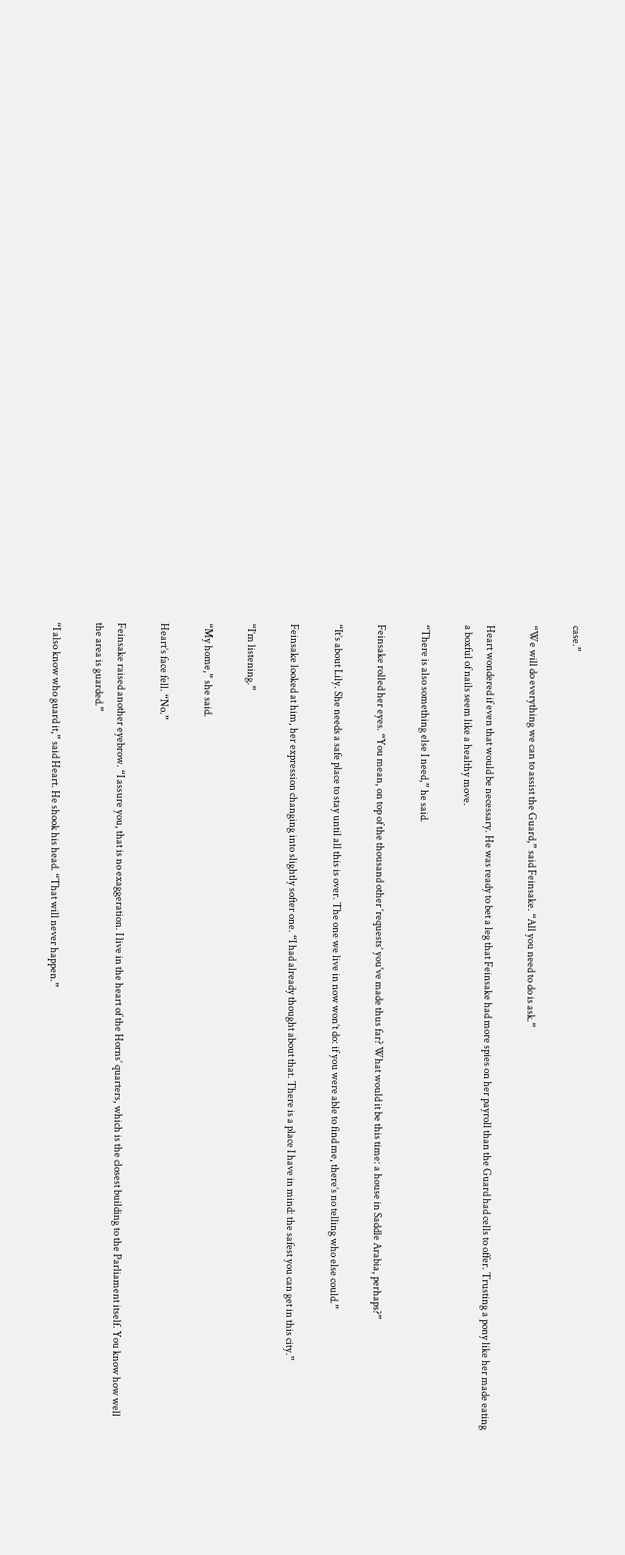case.”

“We will do everything we can to assist the Guard,” said Feinsake. “All you need to do is ask.”

Heart wondered if even that would be necessary. He was ready to bet a leg that Feinsake had more spies on her payroll than the Guard had cells to offer. Trusting a pony like her made eating a boxful of nails seem like a healthy move.

“There is also something else I need,” he said.

Feinsake rolled her eyes. “You mean, on top of the thousand other ‘requests’ you've made thus far? What would it be this time: a house in Saddle Arabia, perhaps?”

“It’s about Lily. She needs a safe place to stay until all this is over. The one we live in now won’t do: if you were able to find me, there’s no telling who else could.”

Feinsake looked at him, her expression changing into slightly softer one. “I had already thought about that. There is a place I have in mind: the safest you can get in this city.”

“I’m listening.”

“My home,” she said.

Heart’s face fell. “No.”

Feinsake raised another eyebrow. “I assure you, that is no exaggeration. I live in the heart of the Horns’ quarters, which is the closest building to the Parliament itself. You know how well the area is guarded.”

“I also know who guard it,” said Heart. He shook his head. “That will never happen.”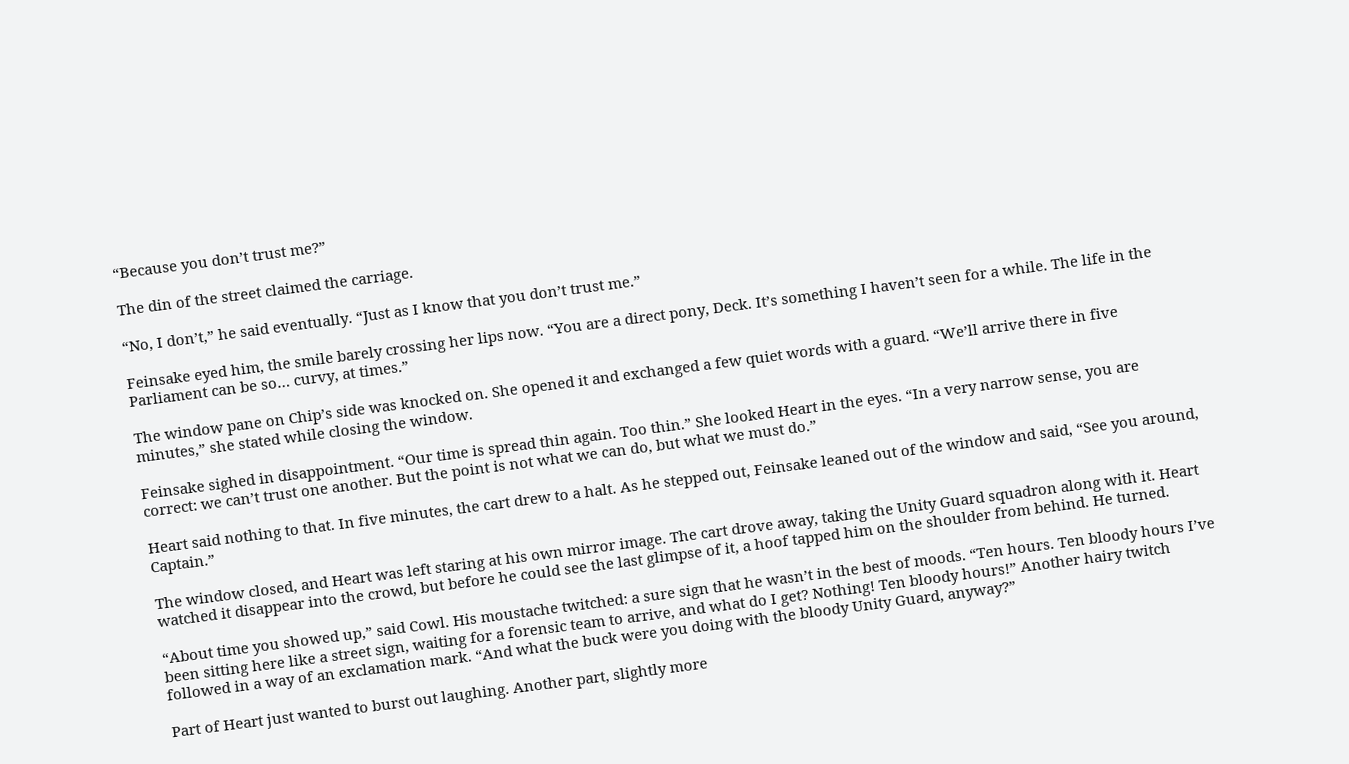“Because you don’t trust me?”

The din of the street claimed the carriage.

“No, I don’t,” he said eventually. “Just as I know that you don’t trust me.”

Feinsake eyed him, the smile barely crossing her lips now. “You are a direct pony, Deck. It’s something I haven’t seen for a while. The life in the Parliament can be so… curvy, at times.”

The window pane on Chip’s side was knocked on. She opened it and exchanged a few quiet words with a guard. “We’ll arrive there in five minutes,” she stated while closing the window.

Feinsake sighed in disappointment. “Our time is spread thin again. Too thin.” She looked Heart in the eyes. “In a very narrow sense, you are correct: we can’t trust one another. But the point is not what we can do, but what we must do.”

Heart said nothing to that. In five minutes, the cart drew to a halt. As he stepped out, Feinsake leaned out of the window and said, “See you around, Captain.”

The window closed, and Heart was left staring at his own mirror image. The cart drove away, taking the Unity Guard squadron along with it. Heart watched it disappear into the crowd, but before he could see the last glimpse of it, a hoof tapped him on the shoulder from behind. He turned.

“About time you showed up,” said Cowl. His moustache twitched: a sure sign that he wasn’t in the best of moods. “Ten hours. Ten bloody hours I’ve been sitting here like a street sign, waiting for a forensic team to arrive, and what do I get? Nothing! Ten bloody hours!” Another hairy twitch followed in a way of an exclamation mark. “And what the buck were you doing with the bloody Unity Guard, anyway?”

Part of Heart just wanted to burst out laughing. Another part, slightly more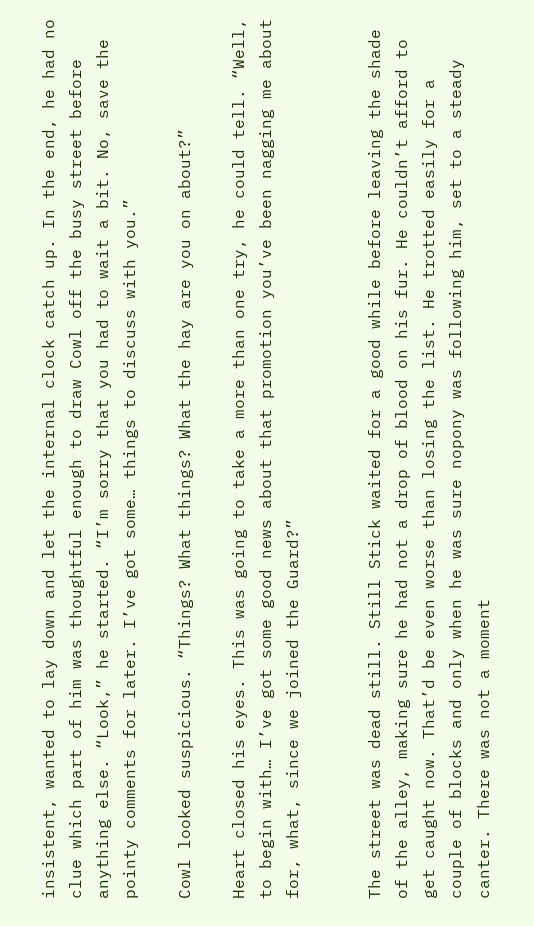insistent, wanted to lay down and let the internal clock catch up. In the end, he had no clue which part of him was thoughtful enough to draw Cowl off the busy street before anything else. “Look,” he started. “I’m sorry that you had to wait a bit. No, save the pointy comments for later. I’ve got some… things to discuss with you.”

Cowl looked suspicious. “Things? What things? What the hay are you on about?”

Heart closed his eyes. This was going to take a more than one try, he could tell. “Well, to begin with… I’ve got some good news about that promotion you’ve been nagging me about for, what, since we joined the Guard?”


The street was dead still. Still Stick waited for a good while before leaving the shade of the alley, making sure he had not a drop of blood on his fur. He couldn’t afford to get caught now. That’d be even worse than losing the list. He trotted easily for a couple of blocks and only when he was sure nopony was following him, set to a steady canter. There was not a moment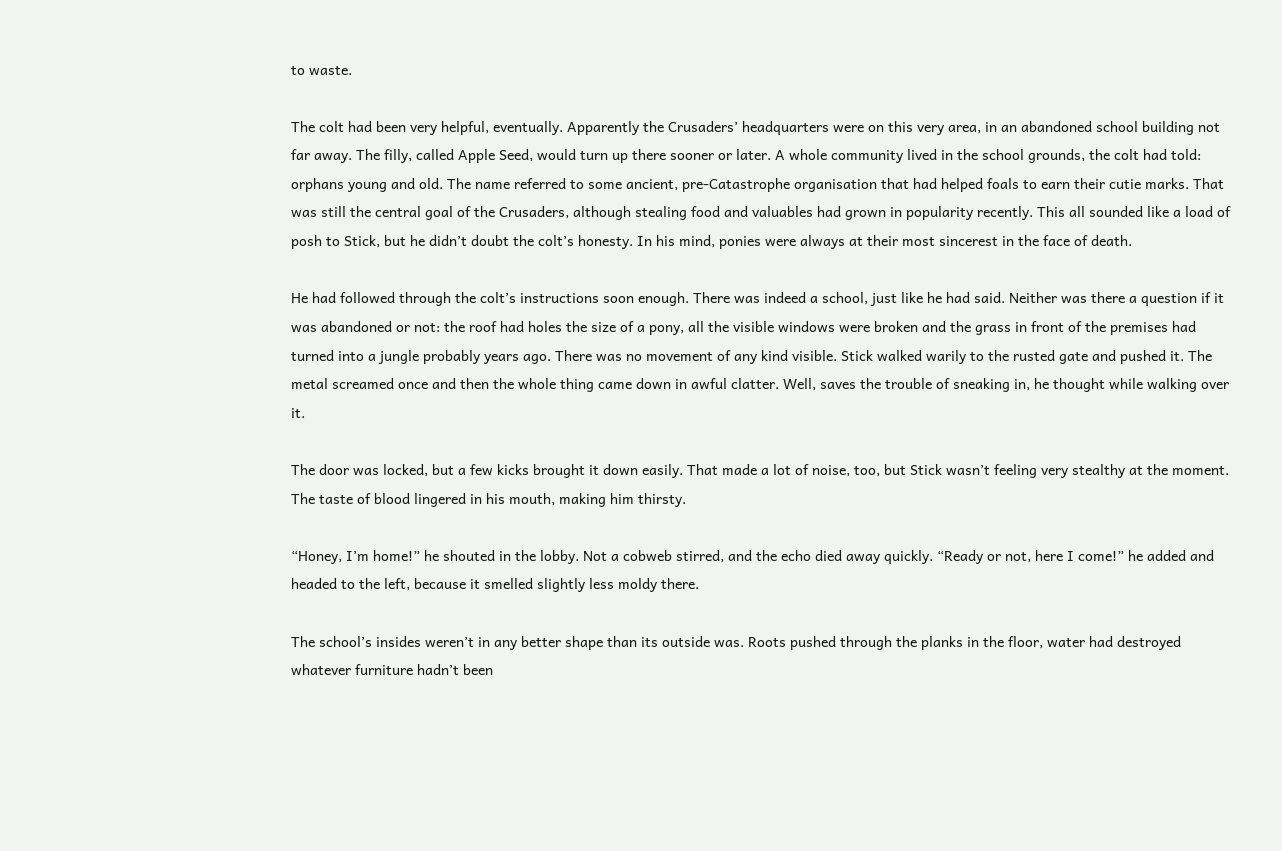to waste.

The colt had been very helpful, eventually. Apparently the Crusaders’ headquarters were on this very area, in an abandoned school building not far away. The filly, called Apple Seed, would turn up there sooner or later. A whole community lived in the school grounds, the colt had told: orphans young and old. The name referred to some ancient, pre-Catastrophe organisation that had helped foals to earn their cutie marks. That was still the central goal of the Crusaders, although stealing food and valuables had grown in popularity recently. This all sounded like a load of posh to Stick, but he didn’t doubt the colt’s honesty. In his mind, ponies were always at their most sincerest in the face of death.

He had followed through the colt’s instructions soon enough. There was indeed a school, just like he had said. Neither was there a question if it was abandoned or not: the roof had holes the size of a pony, all the visible windows were broken and the grass in front of the premises had turned into a jungle probably years ago. There was no movement of any kind visible. Stick walked warily to the rusted gate and pushed it. The metal screamed once and then the whole thing came down in awful clatter. Well, saves the trouble of sneaking in, he thought while walking over it.

The door was locked, but a few kicks brought it down easily. That made a lot of noise, too, but Stick wasn’t feeling very stealthy at the moment. The taste of blood lingered in his mouth, making him thirsty.

“Honey, I’m home!” he shouted in the lobby. Not a cobweb stirred, and the echo died away quickly. “Ready or not, here I come!” he added and headed to the left, because it smelled slightly less moldy there.

The school’s insides weren’t in any better shape than its outside was. Roots pushed through the planks in the floor, water had destroyed whatever furniture hadn’t been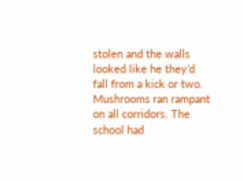stolen and the walls looked like he they’d fall from a kick or two. Mushrooms ran rampant on all corridors. The school had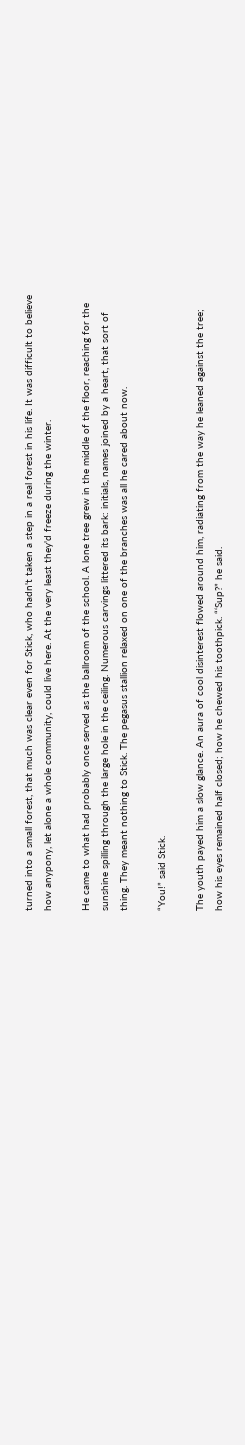turned into a small forest, that much was clear even for Stick, who hadn't taken a step in a real forest in his life. It was difficult to believe how anypony, let alone a whole community, could live here. At the very least they'd freeze during the winter.

He came to what had probably once served as the ballroom of the school. A lone tree grew in the middle of the floor, reaching for the sunshine spilling through the large hole in the ceiling. Numerous carvings littered its bark: initials, names joined by a heart, that sort of thing. They meant nothing to Stick. The pegasus stallion relaxed on one of the branches was all he cared about now.

“You!” said Stick.

The youth payed him a slow glance. An aura of cool disinterest flowed around him, radiating from the way he leaned against the tree; how his eyes remained half closed; how he chewed his toothpick. “‘Sup?” he said.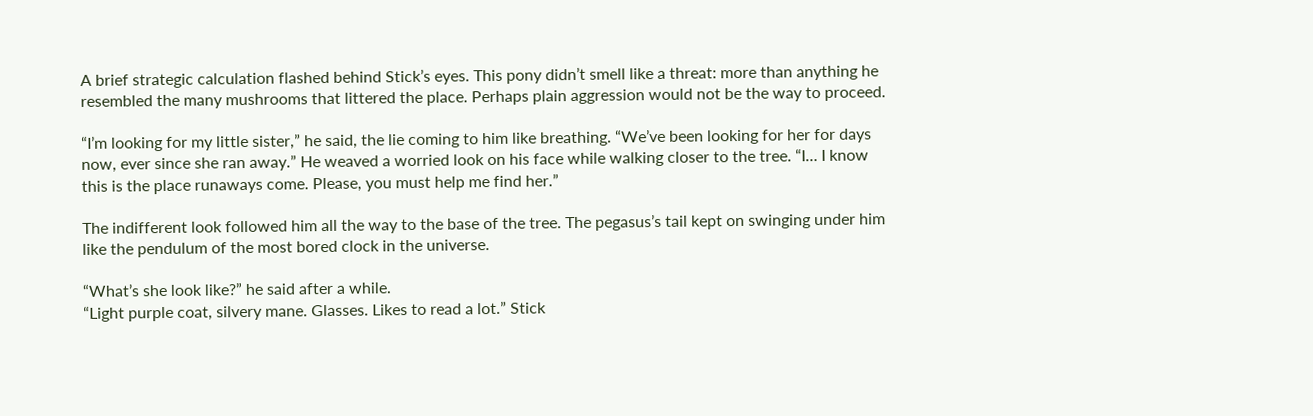A brief strategic calculation flashed behind Stick’s eyes. This pony didn’t smell like a threat: more than anything he resembled the many mushrooms that littered the place. Perhaps plain aggression would not be the way to proceed.

“I’m looking for my little sister,” he said, the lie coming to him like breathing. “We’ve been looking for her for days now, ever since she ran away.” He weaved a worried look on his face while walking closer to the tree. “I… I know this is the place runaways come. Please, you must help me find her.”

The indifferent look followed him all the way to the base of the tree. The pegasus’s tail kept on swinging under him like the pendulum of the most bored clock in the universe.

“What’s she look like?” he said after a while.
“Light purple coat, silvery mane. Glasses. Likes to read a lot.” Stick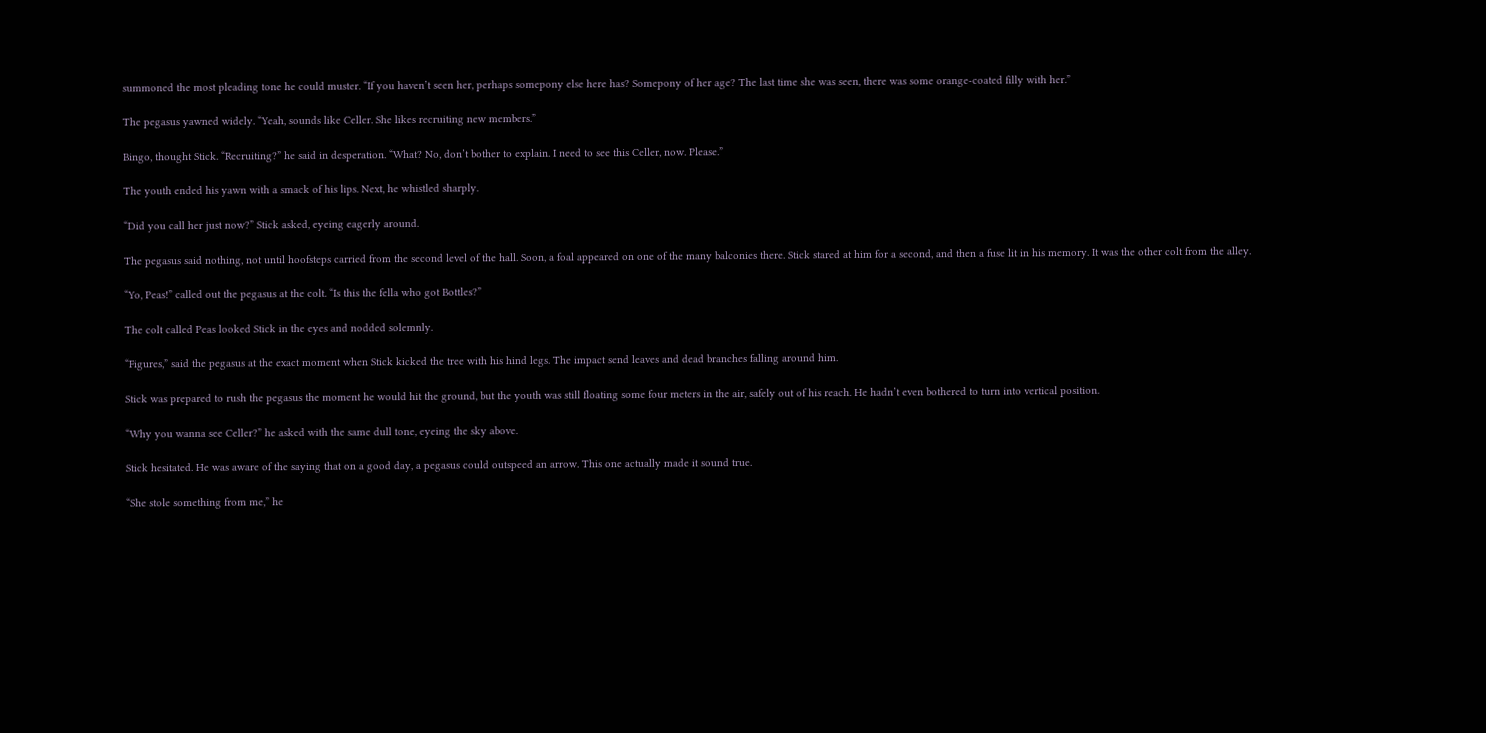summoned the most pleading tone he could muster. “If you haven’t seen her, perhaps somepony else here has? Somepony of her age? The last time she was seen, there was some orange-coated filly with her.”

The pegasus yawned widely. “Yeah, sounds like Celler. She likes recruiting new members.”

Bingo, thought Stick. “Recruiting?” he said in desperation. “What? No, don’t bother to explain. I need to see this Celler, now. Please.”

The youth ended his yawn with a smack of his lips. Next, he whistled sharply.

“Did you call her just now?” Stick asked, eyeing eagerly around.

The pegasus said nothing, not until hoofsteps carried from the second level of the hall. Soon, a foal appeared on one of the many balconies there. Stick stared at him for a second, and then a fuse lit in his memory. It was the other colt from the alley.

“Yo, Peas!” called out the pegasus at the colt. “Is this the fella who got Bottles?”

The colt called Peas looked Stick in the eyes and nodded solemnly.

“Figures,” said the pegasus at the exact moment when Stick kicked the tree with his hind legs. The impact send leaves and dead branches falling around him.

Stick was prepared to rush the pegasus the moment he would hit the ground, but the youth was still floating some four meters in the air, safely out of his reach. He hadn’t even bothered to turn into vertical position.

“Why you wanna see Celler?” he asked with the same dull tone, eyeing the sky above.

Stick hesitated. He was aware of the saying that on a good day, a pegasus could outspeed an arrow. This one actually made it sound true.

“She stole something from me,” he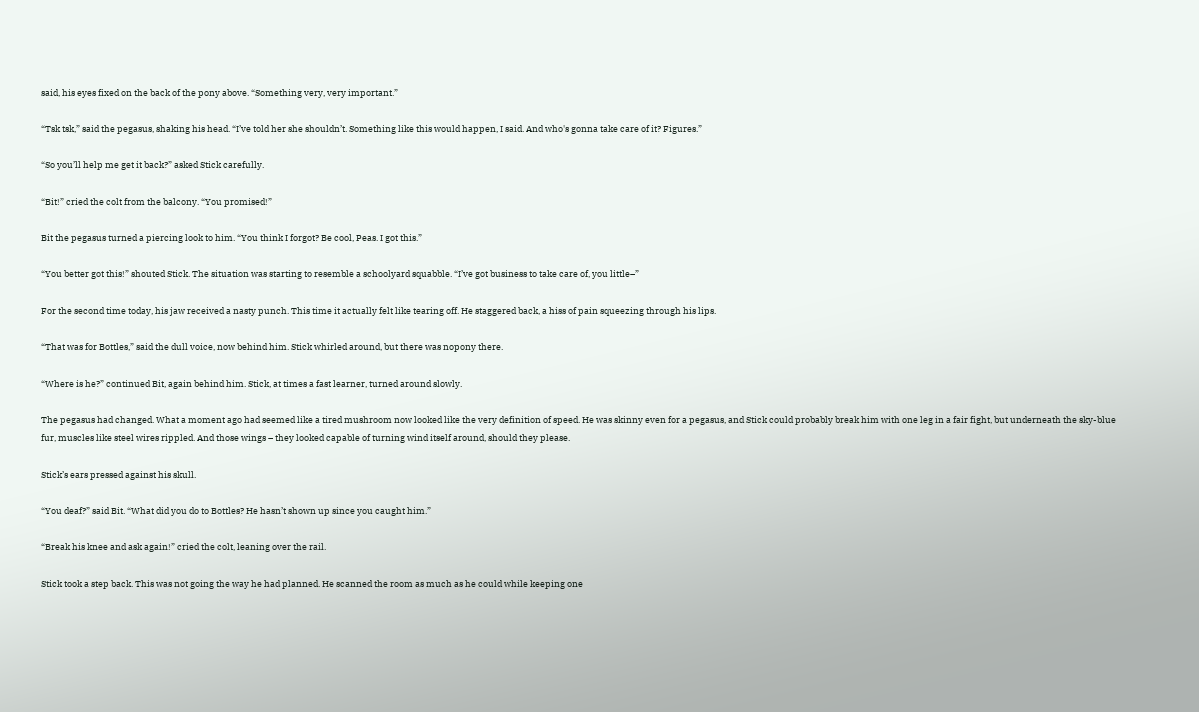said, his eyes fixed on the back of the pony above. “Something very, very important.”

“Tsk tsk,” said the pegasus, shaking his head. “I’ve told her she shouldn’t. Something like this would happen, I said. And who's gonna take care of it? Figures.”

“So you’ll help me get it back?” asked Stick carefully.

“Bit!” cried the colt from the balcony. “You promised!”

Bit the pegasus turned a piercing look to him. “You think I forgot? Be cool, Peas. I got this.”

“You better got this!” shouted Stick. The situation was starting to resemble a schoolyard squabble. “I’ve got business to take care of, you little–”

For the second time today, his jaw received a nasty punch. This time it actually felt like tearing off. He staggered back, a hiss of pain squeezing through his lips.

“That was for Bottles,” said the dull voice, now behind him. Stick whirled around, but there was nopony there.

“Where is he?” continued Bit, again behind him. Stick, at times a fast learner, turned around slowly.

The pegasus had changed. What a moment ago had seemed like a tired mushroom now looked like the very definition of speed. He was skinny even for a pegasus, and Stick could probably break him with one leg in a fair fight, but underneath the sky-blue fur, muscles like steel wires rippled. And those wings – they looked capable of turning wind itself around, should they please.

Stick’s ears pressed against his skull.

“You deaf?” said Bit. “What did you do to Bottles? He hasn’t shown up since you caught him.”

“Break his knee and ask again!” cried the colt, leaning over the rail.

Stick took a step back. This was not going the way he had planned. He scanned the room as much as he could while keeping one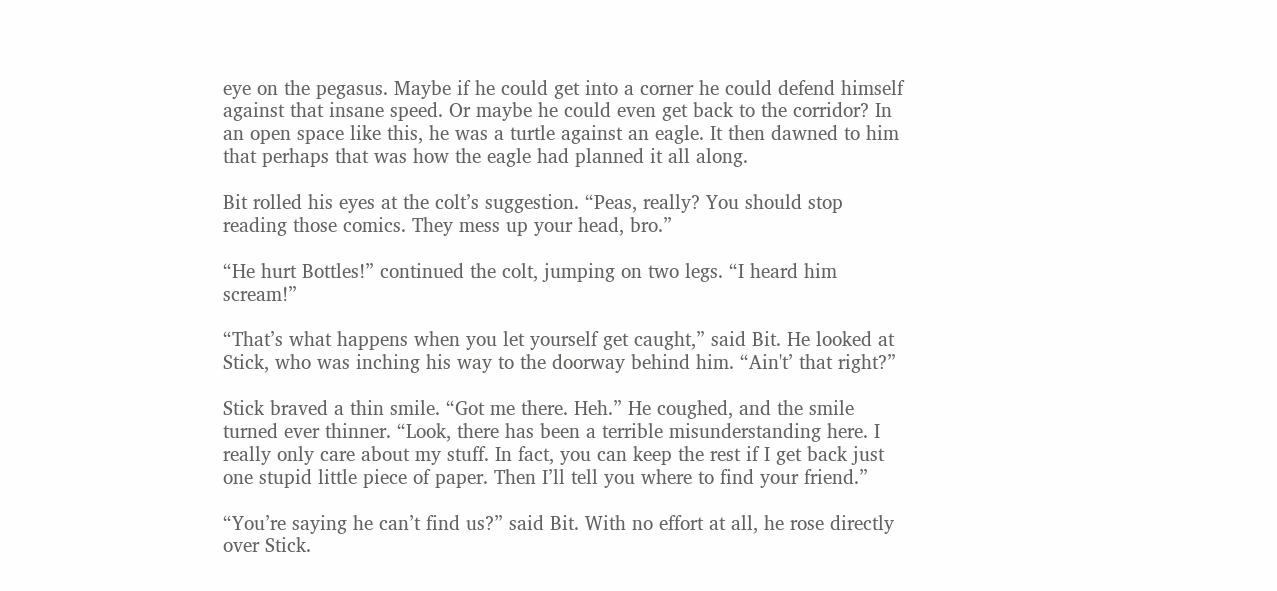eye on the pegasus. Maybe if he could get into a corner he could defend himself against that insane speed. Or maybe he could even get back to the corridor? In an open space like this, he was a turtle against an eagle. It then dawned to him that perhaps that was how the eagle had planned it all along.

Bit rolled his eyes at the colt’s suggestion. “Peas, really? You should stop reading those comics. They mess up your head, bro.”

“He hurt Bottles!” continued the colt, jumping on two legs. “I heard him scream!”

“That’s what happens when you let yourself get caught,” said Bit. He looked at Stick, who was inching his way to the doorway behind him. “Ain't’ that right?”

Stick braved a thin smile. “Got me there. Heh.” He coughed, and the smile turned ever thinner. “Look, there has been a terrible misunderstanding here. I really only care about my stuff. In fact, you can keep the rest if I get back just one stupid little piece of paper. Then I’ll tell you where to find your friend.”

“You’re saying he can’t find us?” said Bit. With no effort at all, he rose directly over Stick.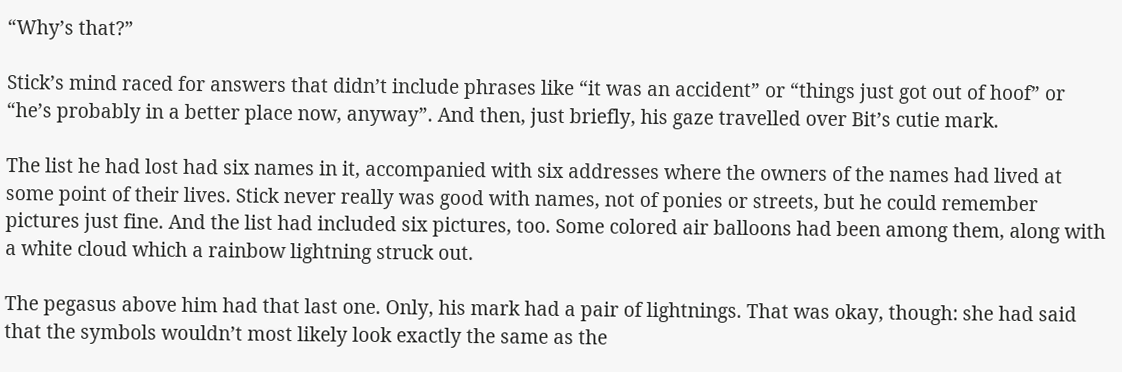“Why’s that?”

Stick’s mind raced for answers that didn’t include phrases like “it was an accident” or “things just got out of hoof” or “he’s probably in a better place now, anyway”. And then, just briefly, his gaze travelled over Bit’s cutie mark.

The list he had lost had six names in it, accompanied with six addresses where the owners of the names had lived at some point of their lives. Stick never really was good with names, not of ponies or streets, but he could remember pictures just fine. And the list had included six pictures, too. Some colored air balloons had been among them, along with a white cloud which a rainbow lightning struck out.

The pegasus above him had that last one. Only, his mark had a pair of lightnings. That was okay, though: she had said that the symbols wouldn’t most likely look exactly the same as the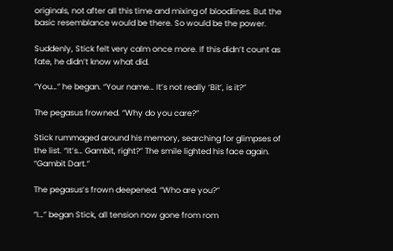originals, not after all this time and mixing of bloodlines. But the basic resemblance would be there. So would be the power.

Suddenly, Stick felt very calm once more. If this didn’t count as fate, he didn’t know what did.

“You…” he began. “Your name… It’s not really ‘Bit’, is it?”

The pegasus frowned. “Why do you care?”

Stick rummaged around his memory, searching for glimpses of the list. “It’s… Gambit, right?” The smile lighted his face again. “Gambit Dart.”

The pegasus’s frown deepened. “Who are you?”

“I…” began Stick, all tension now gone from rom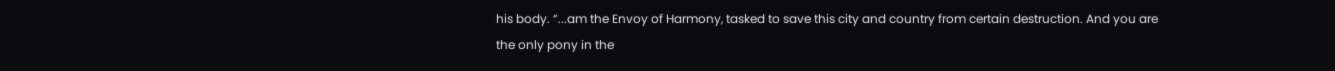his body. “...am the Envoy of Harmony, tasked to save this city and country from certain destruction. And you are the only pony in the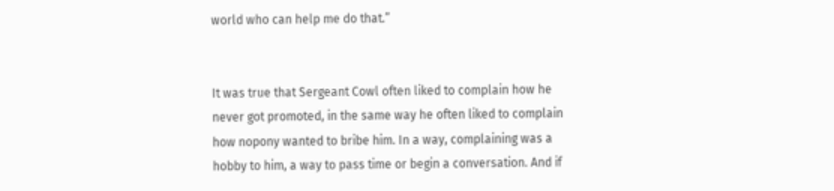world who can help me do that.”


It was true that Sergeant Cowl often liked to complain how he never got promoted, in the same way he often liked to complain how nopony wanted to bribe him. In a way, complaining was a hobby to him, a way to pass time or begin a conversation. And if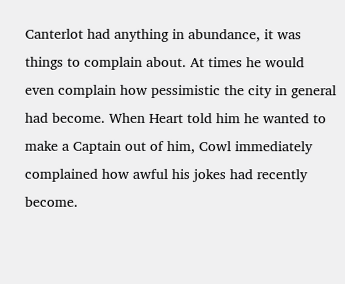Canterlot had anything in abundance, it was things to complain about. At times he would even complain how pessimistic the city in general had become. When Heart told him he wanted to make a Captain out of him, Cowl immediately complained how awful his jokes had recently become.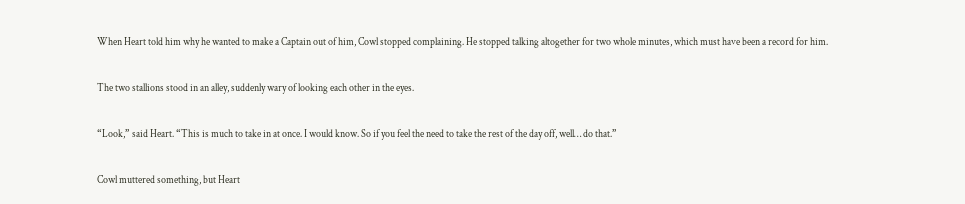When Heart told him why he wanted to make a Captain out of him, Cowl stopped complaining. He stopped talking altogether for two whole minutes, which must have been a record for him.

The two stallions stood in an alley, suddenly wary of looking each other in the eyes.

“Look,” said Heart. “This is much to take in at once. I would know. So if you feel the need to take the rest of the day off, well… do that.”

Cowl muttered something, but Heart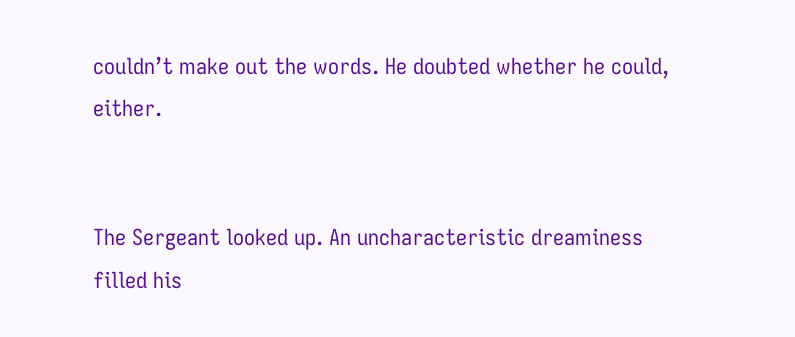couldn’t make out the words. He doubted whether he could, either.


The Sergeant looked up. An uncharacteristic dreaminess filled his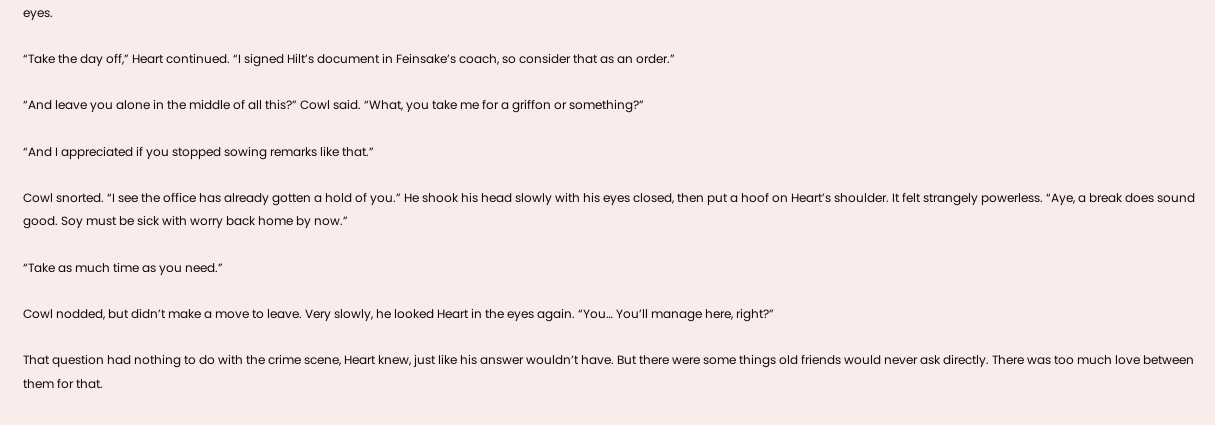eyes.

“Take the day off,” Heart continued. “I signed Hilt’s document in Feinsake’s coach, so consider that as an order.”

“And leave you alone in the middle of all this?” Cowl said. “What, you take me for a griffon or something?”

“And I appreciated if you stopped sowing remarks like that.”

Cowl snorted. “I see the office has already gotten a hold of you.” He shook his head slowly with his eyes closed, then put a hoof on Heart’s shoulder. It felt strangely powerless. “Aye, a break does sound good. Soy must be sick with worry back home by now.”

“Take as much time as you need.”

Cowl nodded, but didn’t make a move to leave. Very slowly, he looked Heart in the eyes again. “You… You’ll manage here, right?”

That question had nothing to do with the crime scene, Heart knew, just like his answer wouldn’t have. But there were some things old friends would never ask directly. There was too much love between them for that.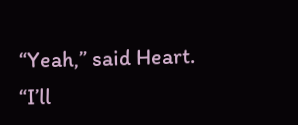“Yeah,” said Heart. “I’ll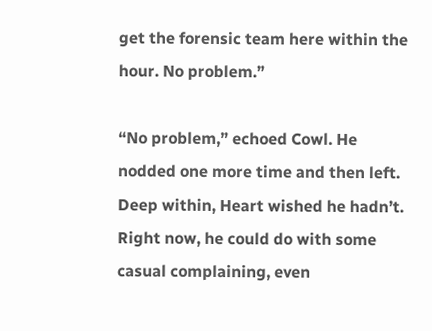get the forensic team here within the hour. No problem.”

“No problem,” echoed Cowl. He nodded one more time and then left. Deep within, Heart wished he hadn’t. Right now, he could do with some casual complaining, even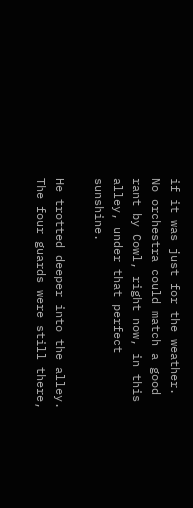if it was just for the weather. No orchestra could match a good rant by Cowl, right now, in this alley, under that perfect sunshine.

He trotted deeper into the alley. The four guards were still there,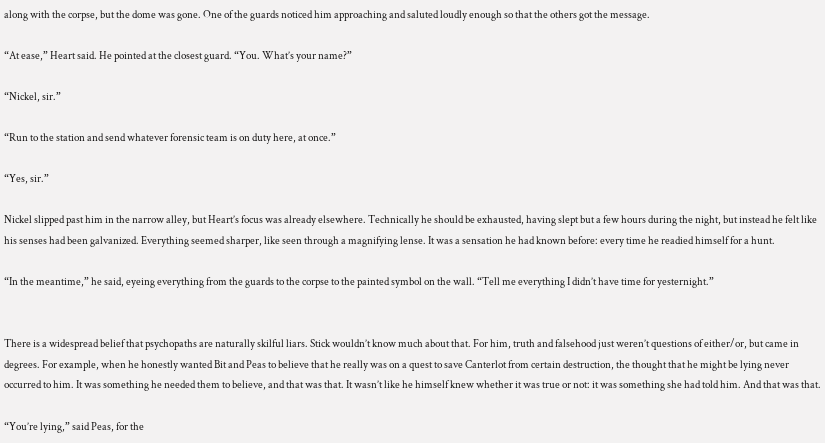along with the corpse, but the dome was gone. One of the guards noticed him approaching and saluted loudly enough so that the others got the message.

“At ease,” Heart said. He pointed at the closest guard. “You. What’s your name?”

“Nickel, sir.”

“Run to the station and send whatever forensic team is on duty here, at once.”

“Yes, sir.”

Nickel slipped past him in the narrow alley, but Heart’s focus was already elsewhere. Technically he should be exhausted, having slept but a few hours during the night, but instead he felt like his senses had been galvanized. Everything seemed sharper, like seen through a magnifying lense. It was a sensation he had known before: every time he readied himself for a hunt.

“In the meantime,” he said, eyeing everything from the guards to the corpse to the painted symbol on the wall. “Tell me everything I didn’t have time for yesternight.”


There is a widespread belief that psychopaths are naturally skilful liars. Stick wouldn’t know much about that. For him, truth and falsehood just weren’t questions of either/or, but came in degrees. For example, when he honestly wanted Bit and Peas to believe that he really was on a quest to save Canterlot from certain destruction, the thought that he might be lying never occurred to him. It was something he needed them to believe, and that was that. It wasn’t like he himself knew whether it was true or not: it was something she had told him. And that was that.

“You’re lying,” said Peas, for the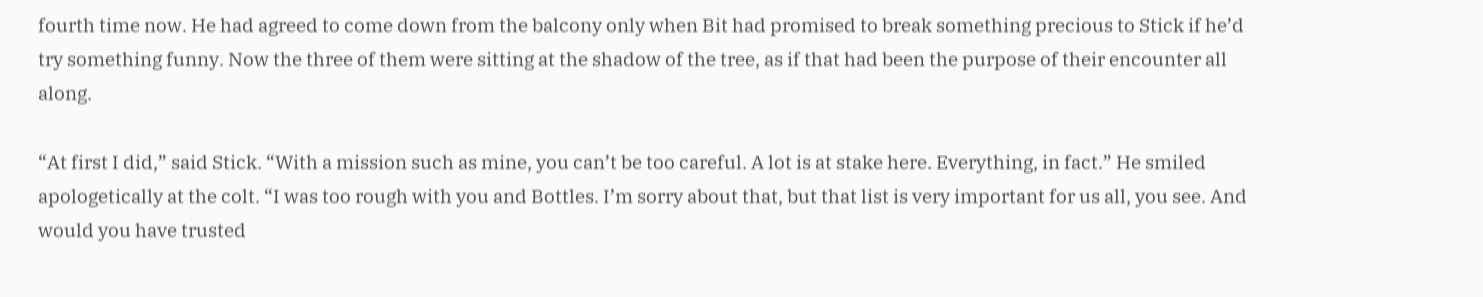fourth time now. He had agreed to come down from the balcony only when Bit had promised to break something precious to Stick if he’d try something funny. Now the three of them were sitting at the shadow of the tree, as if that had been the purpose of their encounter all along.

“At first I did,” said Stick. “With a mission such as mine, you can’t be too careful. A lot is at stake here. Everything, in fact.” He smiled apologetically at the colt. “I was too rough with you and Bottles. I’m sorry about that, but that list is very important for us all, you see. And would you have trusted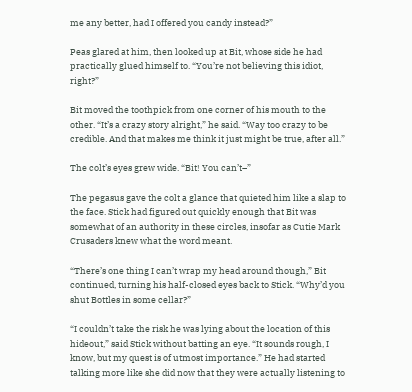me any better, had I offered you candy instead?”

Peas glared at him, then looked up at Bit, whose side he had practically glued himself to. “You’re not believing this idiot, right?”

Bit moved the toothpick from one corner of his mouth to the other. “It’s a crazy story alright,” he said. “Way too crazy to be credible. And that makes me think it just might be true, after all.”

The colt’s eyes grew wide. “Bit! You can’t–”

The pegasus gave the colt a glance that quieted him like a slap to the face. Stick had figured out quickly enough that Bit was somewhat of an authority in these circles, insofar as Cutie Mark Crusaders knew what the word meant.

“There’s one thing I can’t wrap my head around though,” Bit continued, turning his half-closed eyes back to Stick. “Why’d you shut Bottles in some cellar?”

“I couldn’t take the risk he was lying about the location of this hideout,” said Stick without batting an eye. “It sounds rough, I know, but my quest is of utmost importance.” He had started talking more like she did now that they were actually listening to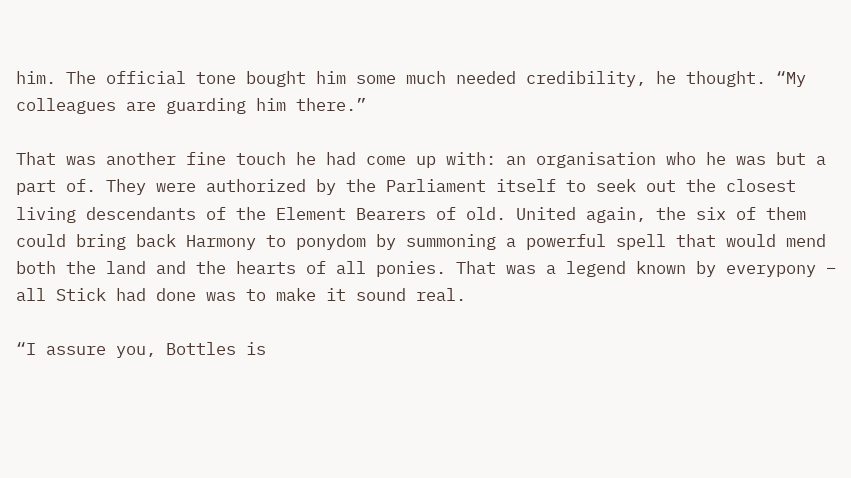him. The official tone bought him some much needed credibility, he thought. “My colleagues are guarding him there.”

That was another fine touch he had come up with: an organisation who he was but a part of. They were authorized by the Parliament itself to seek out the closest living descendants of the Element Bearers of old. United again, the six of them could bring back Harmony to ponydom by summoning a powerful spell that would mend both the land and the hearts of all ponies. That was a legend known by everypony – all Stick had done was to make it sound real.

“I assure you, Bottles is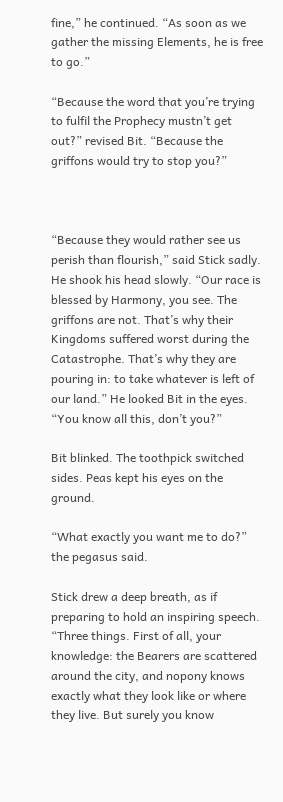fine,” he continued. “As soon as we gather the missing Elements, he is free to go.”

“Because the word that you’re trying to fulfil the Prophecy mustn’t get out?” revised Bit. “Because the griffons would try to stop you?”



“Because they would rather see us perish than flourish,” said Stick sadly. He shook his head slowly. “Our race is blessed by Harmony, you see. The griffons are not. That’s why their Kingdoms suffered worst during the Catastrophe. That’s why they are pouring in: to take whatever is left of our land.” He looked Bit in the eyes. “You know all this, don’t you?”

Bit blinked. The toothpick switched sides. Peas kept his eyes on the ground.

“What exactly you want me to do?” the pegasus said.

Stick drew a deep breath, as if preparing to hold an inspiring speech. “Three things. First of all, your knowledge: the Bearers are scattered around the city, and nopony knows exactly what they look like or where they live. But surely you know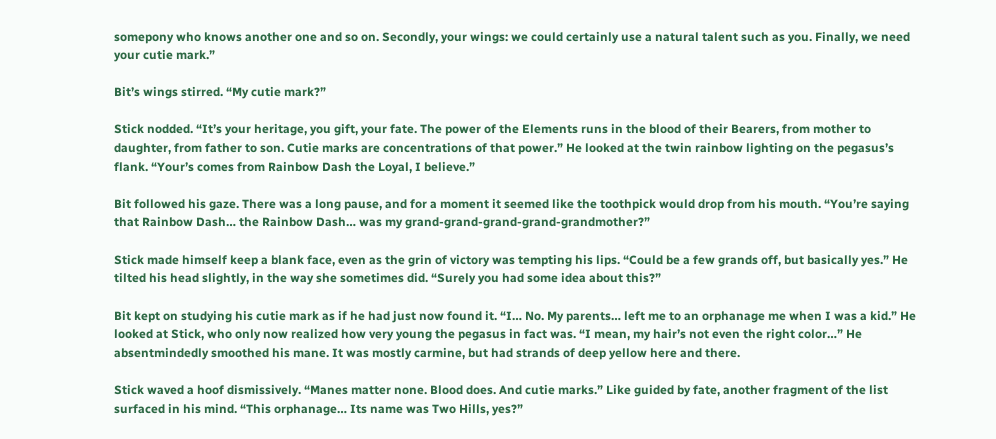somepony who knows another one and so on. Secondly, your wings: we could certainly use a natural talent such as you. Finally, we need your cutie mark.”

Bit’s wings stirred. “My cutie mark?”

Stick nodded. “It’s your heritage, you gift, your fate. The power of the Elements runs in the blood of their Bearers, from mother to daughter, from father to son. Cutie marks are concentrations of that power.” He looked at the twin rainbow lighting on the pegasus’s flank. “Your’s comes from Rainbow Dash the Loyal, I believe.”

Bit followed his gaze. There was a long pause, and for a moment it seemed like the toothpick would drop from his mouth. “You’re saying that Rainbow Dash… the Rainbow Dash… was my grand-grand-grand-grand-grandmother?”

Stick made himself keep a blank face, even as the grin of victory was tempting his lips. “Could be a few grands off, but basically yes.” He tilted his head slightly, in the way she sometimes did. “Surely you had some idea about this?”

Bit kept on studying his cutie mark as if he had just now found it. “I… No. My parents… left me to an orphanage me when I was a kid.” He looked at Stick, who only now realized how very young the pegasus in fact was. “I mean, my hair’s not even the right color…” He absentmindedly smoothed his mane. It was mostly carmine, but had strands of deep yellow here and there.

Stick waved a hoof dismissively. “Manes matter none. Blood does. And cutie marks.” Like guided by fate, another fragment of the list surfaced in his mind. “This orphanage… Its name was Two Hills, yes?”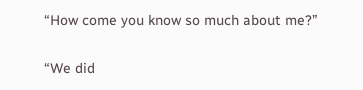“How come you know so much about me?”

“We did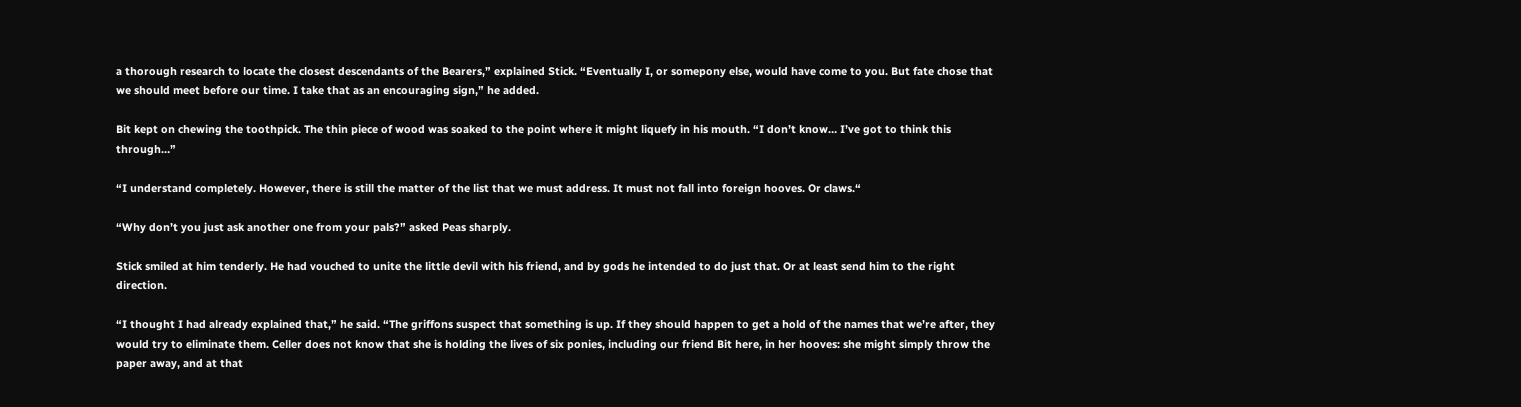a thorough research to locate the closest descendants of the Bearers,” explained Stick. “Eventually I, or somepony else, would have come to you. But fate chose that we should meet before our time. I take that as an encouraging sign,” he added.

Bit kept on chewing the toothpick. The thin piece of wood was soaked to the point where it might liquefy in his mouth. “I don’t know… I’ve got to think this through…”

“I understand completely. However, there is still the matter of the list that we must address. It must not fall into foreign hooves. Or claws.“

“Why don’t you just ask another one from your pals?” asked Peas sharply.

Stick smiled at him tenderly. He had vouched to unite the little devil with his friend, and by gods he intended to do just that. Or at least send him to the right direction.

“I thought I had already explained that,” he said. “The griffons suspect that something is up. If they should happen to get a hold of the names that we’re after, they would try to eliminate them. Celler does not know that she is holding the lives of six ponies, including our friend Bit here, in her hooves: she might simply throw the paper away, and at that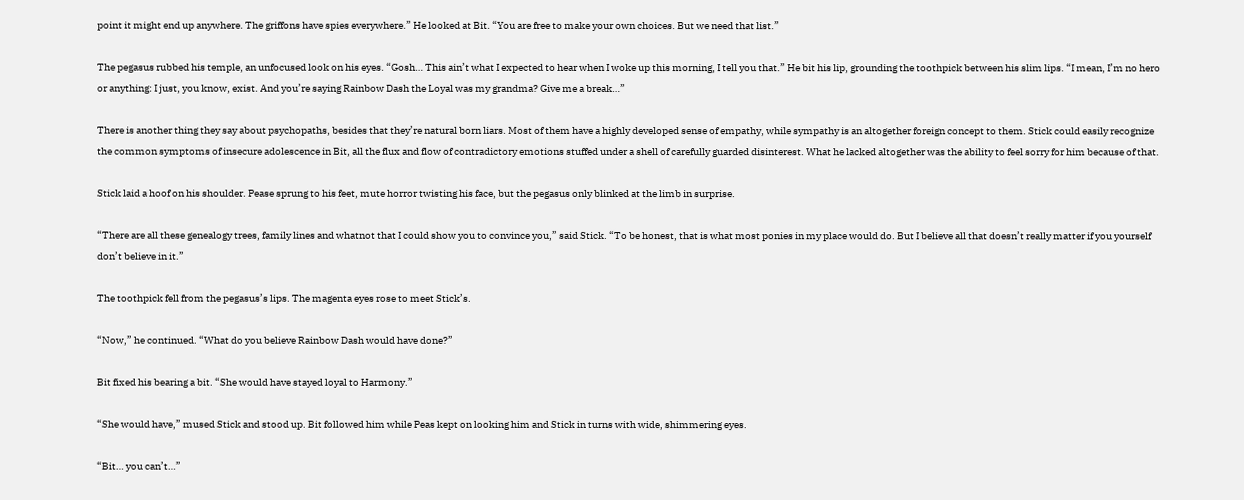point it might end up anywhere. The griffons have spies everywhere.” He looked at Bit. “You are free to make your own choices. But we need that list.”

The pegasus rubbed his temple, an unfocused look on his eyes. “Gosh… This ain’t what I expected to hear when I woke up this morning, I tell you that.” He bit his lip, grounding the toothpick between his slim lips. “I mean, I’m no hero or anything: I just, you know, exist. And you’re saying Rainbow Dash the Loyal was my grandma? Give me a break…”

There is another thing they say about psychopaths, besides that they’re natural born liars. Most of them have a highly developed sense of empathy, while sympathy is an altogether foreign concept to them. Stick could easily recognize the common symptoms of insecure adolescence in Bit, all the flux and flow of contradictory emotions stuffed under a shell of carefully guarded disinterest. What he lacked altogether was the ability to feel sorry for him because of that.

Stick laid a hoof on his shoulder. Pease sprung to his feet, mute horror twisting his face, but the pegasus only blinked at the limb in surprise.

“There are all these genealogy trees, family lines and whatnot that I could show you to convince you,” said Stick. “To be honest, that is what most ponies in my place would do. But I believe all that doesn’t really matter if you yourself don’t believe in it.”

The toothpick fell from the pegasus’s lips. The magenta eyes rose to meet Stick’s.

“Now,” he continued. “What do you believe Rainbow Dash would have done?”

Bit fixed his bearing a bit. “She would have stayed loyal to Harmony.”

“She would have,” mused Stick and stood up. Bit followed him while Peas kept on looking him and Stick in turns with wide, shimmering eyes.

“Bit… you can’t…”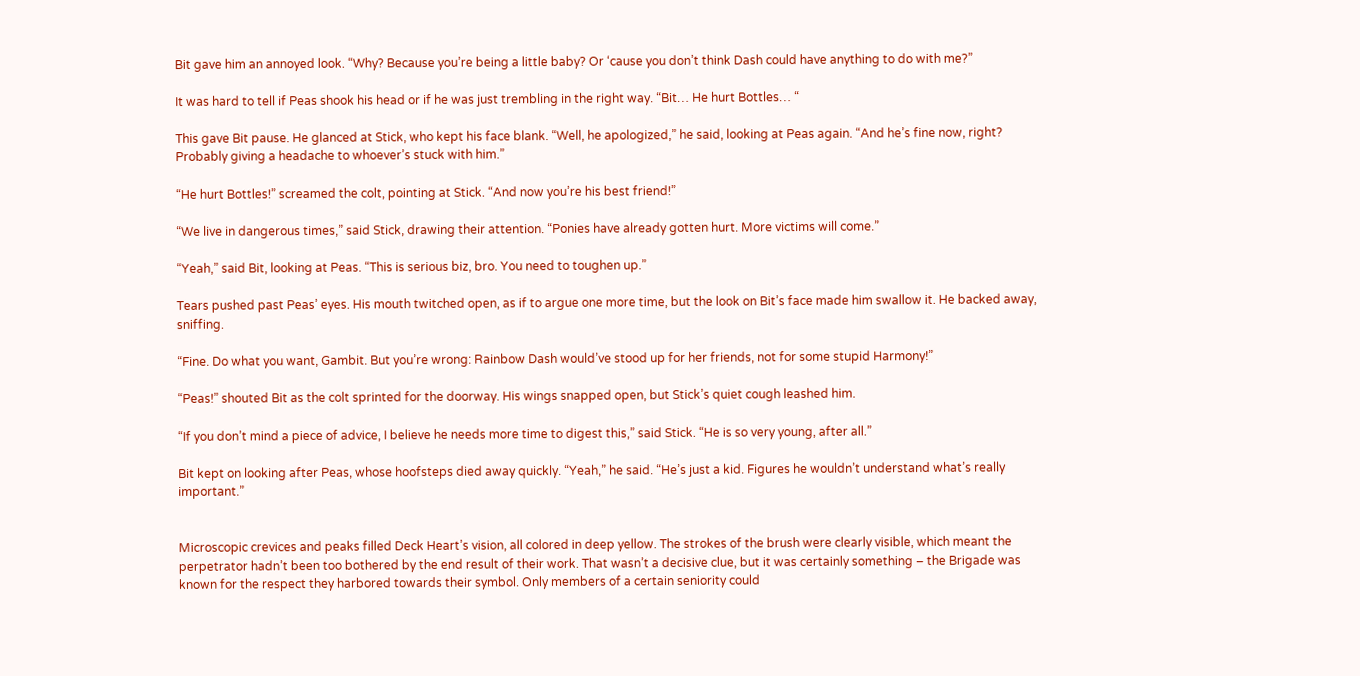Bit gave him an annoyed look. “Why? Because you’re being a little baby? Or ‘cause you don’t think Dash could have anything to do with me?”

It was hard to tell if Peas shook his head or if he was just trembling in the right way. “Bit… He hurt Bottles… “

This gave Bit pause. He glanced at Stick, who kept his face blank. “Well, he apologized,” he said, looking at Peas again. “And he’s fine now, right? Probably giving a headache to whoever’s stuck with him.”

“He hurt Bottles!” screamed the colt, pointing at Stick. “And now you’re his best friend!”

“We live in dangerous times,” said Stick, drawing their attention. “Ponies have already gotten hurt. More victims will come.”

“Yeah,” said Bit, looking at Peas. “This is serious biz, bro. You need to toughen up.”

Tears pushed past Peas’ eyes. His mouth twitched open, as if to argue one more time, but the look on Bit’s face made him swallow it. He backed away, sniffing.

“Fine. Do what you want, Gambit. But you’re wrong: Rainbow Dash would’ve stood up for her friends, not for some stupid Harmony!”

“Peas!” shouted Bit as the colt sprinted for the doorway. His wings snapped open, but Stick’s quiet cough leashed him.

“If you don’t mind a piece of advice, I believe he needs more time to digest this,” said Stick. “He is so very young, after all.”

Bit kept on looking after Peas, whose hoofsteps died away quickly. “Yeah,” he said. “He’s just a kid. Figures he wouldn’t understand what’s really important.”


Microscopic crevices and peaks filled Deck Heart’s vision, all colored in deep yellow. The strokes of the brush were clearly visible, which meant the perpetrator hadn’t been too bothered by the end result of their work. That wasn’t a decisive clue, but it was certainly something – the Brigade was known for the respect they harbored towards their symbol. Only members of a certain seniority could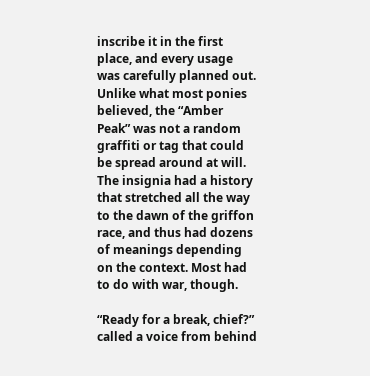inscribe it in the first place, and every usage was carefully planned out. Unlike what most ponies believed, the “Amber Peak” was not a random graffiti or tag that could be spread around at will. The insignia had a history that stretched all the way to the dawn of the griffon race, and thus had dozens of meanings depending on the context. Most had to do with war, though.

“Ready for a break, chief?” called a voice from behind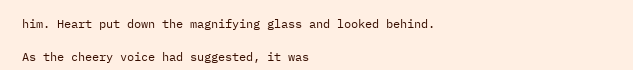him. Heart put down the magnifying glass and looked behind.

As the cheery voice had suggested, it was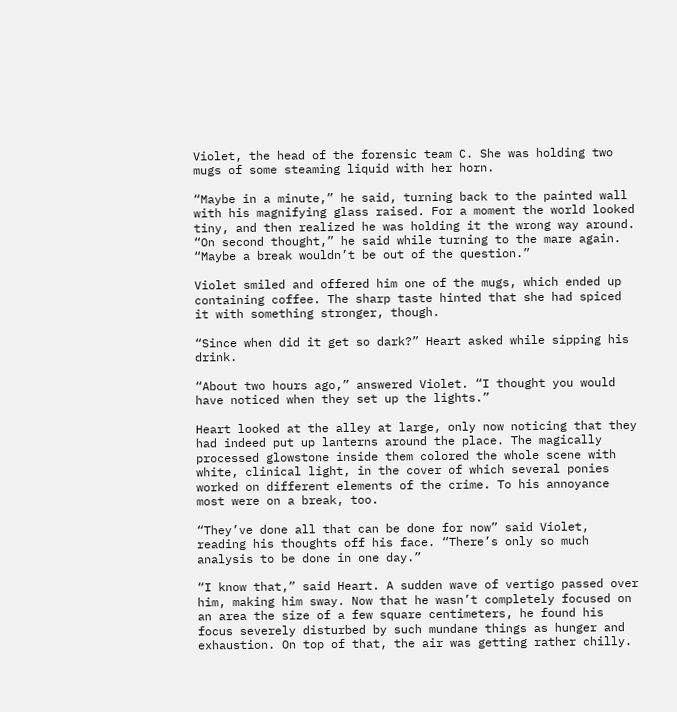Violet, the head of the forensic team C. She was holding two mugs of some steaming liquid with her horn.

“Maybe in a minute,” he said, turning back to the painted wall with his magnifying glass raised. For a moment the world looked tiny, and then realized he was holding it the wrong way around. “On second thought,” he said while turning to the mare again. “Maybe a break wouldn’t be out of the question.”

Violet smiled and offered him one of the mugs, which ended up containing coffee. The sharp taste hinted that she had spiced it with something stronger, though.

“Since when did it get so dark?” Heart asked while sipping his drink.

“About two hours ago,” answered Violet. “I thought you would have noticed when they set up the lights.”

Heart looked at the alley at large, only now noticing that they had indeed put up lanterns around the place. The magically processed glowstone inside them colored the whole scene with white, clinical light, in the cover of which several ponies worked on different elements of the crime. To his annoyance most were on a break, too.

“They’ve done all that can be done for now” said Violet, reading his thoughts off his face. “There’s only so much analysis to be done in one day.”

“I know that,” said Heart. A sudden wave of vertigo passed over him, making him sway. Now that he wasn’t completely focused on an area the size of a few square centimeters, he found his focus severely disturbed by such mundane things as hunger and exhaustion. On top of that, the air was getting rather chilly.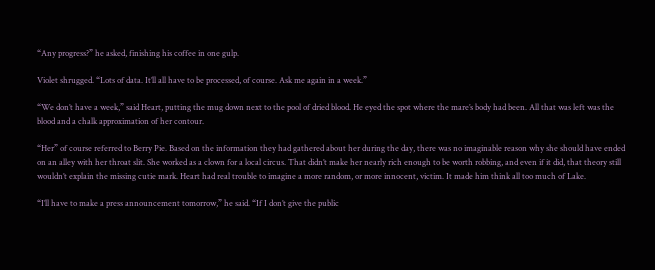“Any progress?” he asked, finishing his coffee in one gulp.

Violet shrugged. “Lots of data. It’ll all have to be processed, of course. Ask me again in a week.”

“We don’t have a week,” said Heart, putting the mug down next to the pool of dried blood. He eyed the spot where the mare’s body had been. All that was left was the blood and a chalk approximation of her contour.

“Her” of course referred to Berry Pie. Based on the information they had gathered about her during the day, there was no imaginable reason why she should have ended on an alley with her throat slit. She worked as a clown for a local circus. That didn’t make her nearly rich enough to be worth robbing, and even if it did, that theory still wouldn’t explain the missing cutie mark. Heart had real trouble to imagine a more random, or more innocent, victim. It made him think all too much of Lake.

“I’ll have to make a press announcement tomorrow,” he said. “If I don’t give the public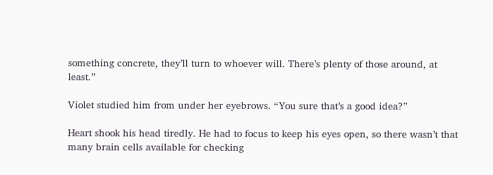something concrete, they’ll turn to whoever will. There’s plenty of those around, at least.”

Violet studied him from under her eyebrows. “You sure that’s a good idea?”

Heart shook his head tiredly. He had to focus to keep his eyes open, so there wasn’t that many brain cells available for checking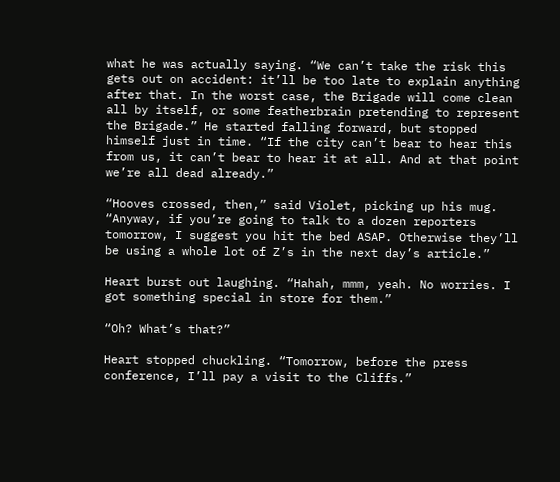what he was actually saying. “We can’t take the risk this gets out on accident: it’ll be too late to explain anything after that. In the worst case, the Brigade will come clean all by itself, or some featherbrain pretending to represent the Brigade.” He started falling forward, but stopped himself just in time. “If the city can’t bear to hear this from us, it can’t bear to hear it at all. And at that point we’re all dead already.”

“Hooves crossed, then,” said Violet, picking up his mug. “Anyway, if you’re going to talk to a dozen reporters tomorrow, I suggest you hit the bed ASAP. Otherwise they’ll be using a whole lot of Z’s in the next day’s article.”

Heart burst out laughing. “Hahah, mmm, yeah. No worries. I got something special in store for them.”

“Oh? What’s that?”

Heart stopped chuckling. “Tomorrow, before the press conference, I’ll pay a visit to the Cliffs.”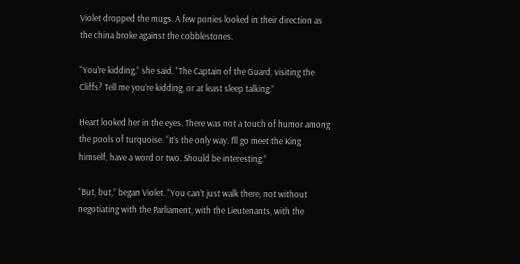Violet dropped the mugs. A few ponies looked in their direction as the china broke against the cobblestones.

“You’re kidding,” she said. “The Captain of the Guard, visiting the Cliffs? Tell me you're kidding, or at least sleep talking.”

Heart looked her in the eyes. There was not a touch of humor among the pools of turquoise. “It’s the only way. I’ll go meet the King himself, have a word or two. Should be interesting.”

“But, but,” began Violet. “You can’t just walk there, not without negotiating with the Parliament, with the Lieutenants, with the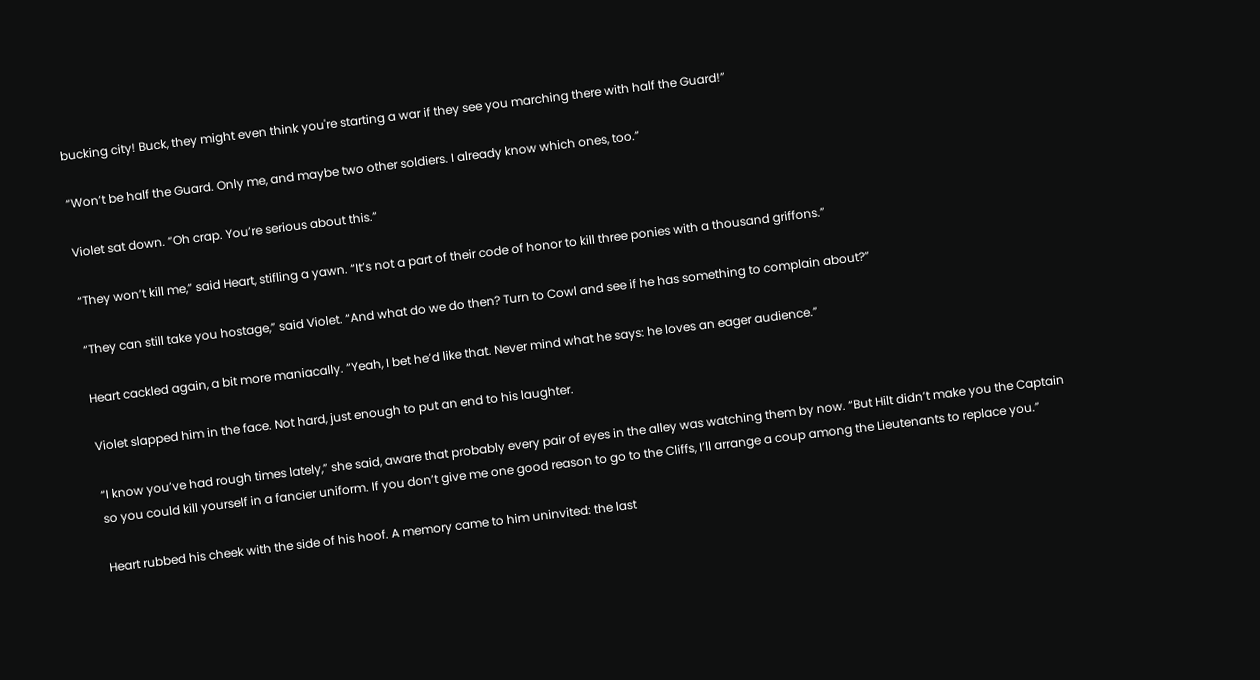bucking city! Buck, they might even think you're starting a war if they see you marching there with half the Guard!”

“Won’t be half the Guard. Only me, and maybe two other soldiers. I already know which ones, too.”

Violet sat down. “Oh crap. You’re serious about this.”

“They won’t kill me,” said Heart, stifling a yawn. “It’s not a part of their code of honor to kill three ponies with a thousand griffons.”

“They can still take you hostage,” said Violet. “And what do we do then? Turn to Cowl and see if he has something to complain about?”

Heart cackled again, a bit more maniacally. “Yeah, I bet he’d like that. Never mind what he says: he loves an eager audience.”

Violet slapped him in the face. Not hard, just enough to put an end to his laughter.

“I know you’ve had rough times lately,” she said, aware that probably every pair of eyes in the alley was watching them by now. “But Hilt didn’t make you the Captain so you could kill yourself in a fancier uniform. If you don’t give me one good reason to go to the Cliffs, I’ll arrange a coup among the Lieutenants to replace you.”

Heart rubbed his cheek with the side of his hoof. A memory came to him uninvited: the last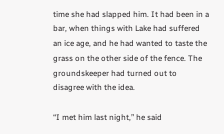time she had slapped him. It had been in a bar, when things with Lake had suffered an ice age, and he had wanted to taste the grass on the other side of the fence. The groundskeeper had turned out to disagree with the idea.

“I met him last night,” he said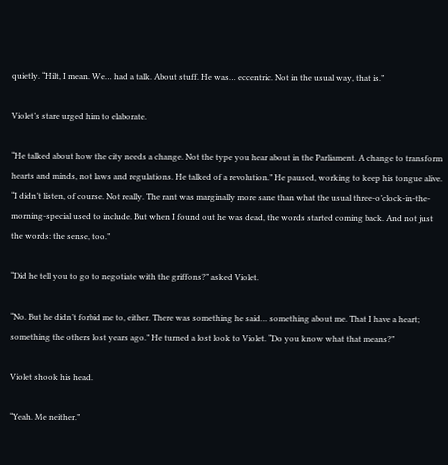quietly. “Hilt, I mean. We… had a talk. About stuff. He was… eccentric. Not in the usual way, that is.”

Violet’s stare urged him to elaborate.

“He talked about how the city needs a change. Not the type you hear about in the Parliament. A change to transform hearts and minds, not laws and regulations. He talked of a revolution.” He paused, working to keep his tongue alive. “I didn’t listen, of course. Not really. The rant was marginally more sane than what the usual three-o’clock-in-the-morning-special used to include. But when I found out he was dead, the words started coming back. And not just the words: the sense, too.”

“Did he tell you to go to negotiate with the griffons?” asked Violet.

“No. But he didn’t forbid me to, either. There was something he said… something about me. That I have a heart; something the others lost years ago.” He turned a lost look to Violet. “Do you know what that means?”

Violet shook his head.

“Yeah. Me neither.”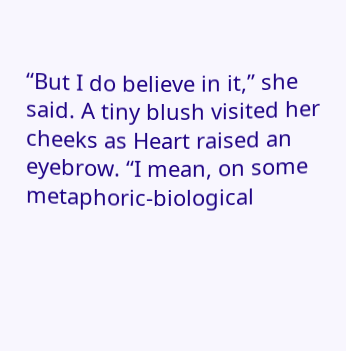“But I do believe in it,” she said. A tiny blush visited her cheeks as Heart raised an eyebrow. “I mean, on some metaphoric-biological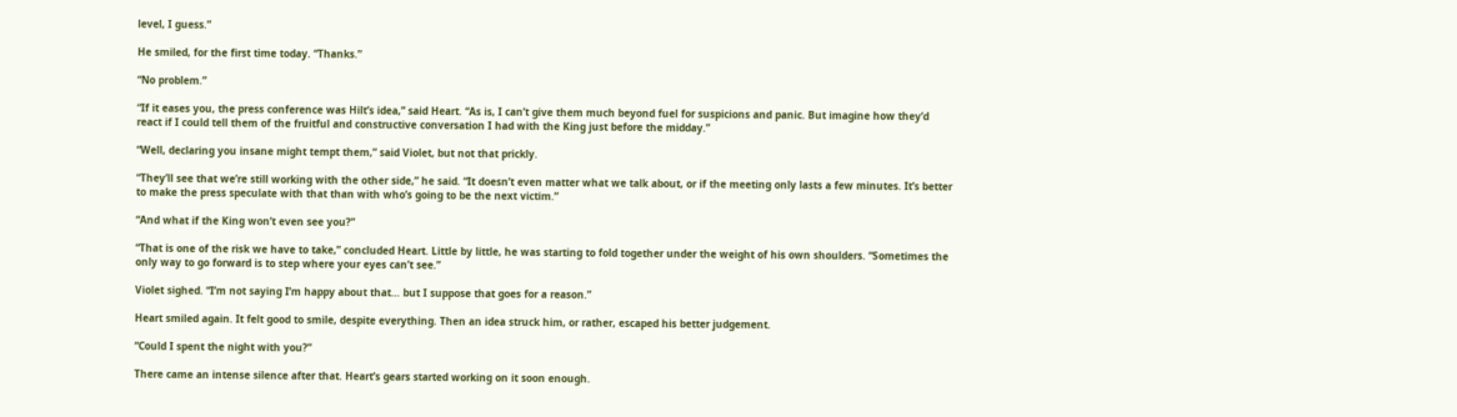level, I guess.”

He smiled, for the first time today. “Thanks.”

“No problem.”

“If it eases you, the press conference was Hilt’s idea,” said Heart. “As is, I can’t give them much beyond fuel for suspicions and panic. But imagine how they’d react if I could tell them of the fruitful and constructive conversation I had with the King just before the midday.”

“Well, declaring you insane might tempt them,” said Violet, but not that prickly.

“They’ll see that we’re still working with the other side,” he said. “It doesn’t even matter what we talk about, or if the meeting only lasts a few minutes. It’s better to make the press speculate with that than with who’s going to be the next victim.”

“And what if the King won’t even see you?”

“That is one of the risk we have to take,” concluded Heart. Little by little, he was starting to fold together under the weight of his own shoulders. “Sometimes the only way to go forward is to step where your eyes can’t see.”

Violet sighed. “I’m not saying I’m happy about that… but I suppose that goes for a reason.”

Heart smiled again. It felt good to smile, despite everything. Then an idea struck him, or rather, escaped his better judgement.

“Could I spent the night with you?”

There came an intense silence after that. Heart’s gears started working on it soon enough.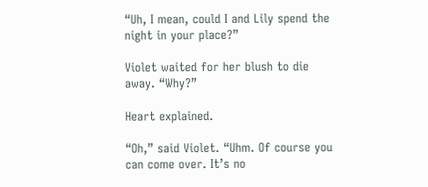“Uh, I mean, could I and Lily spend the night in your place?”

Violet waited for her blush to die away. “Why?”

Heart explained.

“Oh,” said Violet. “Uhm. Of course you can come over. It’s no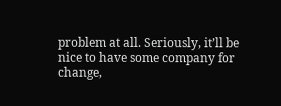problem at all. Seriously, it’ll be nice to have some company for change,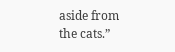aside from the cats.”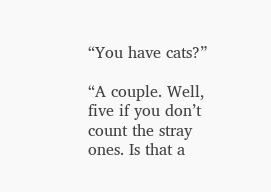“You have cats?”

“A couple. Well, five if you don’t count the stray ones. Is that a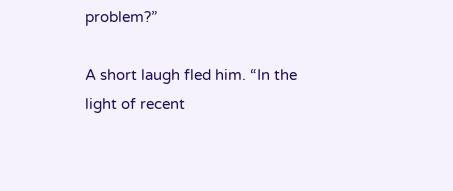problem?”

A short laugh fled him. “In the light of recent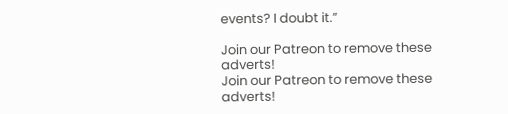events? I doubt it.”

Join our Patreon to remove these adverts!
Join our Patreon to remove these adverts!